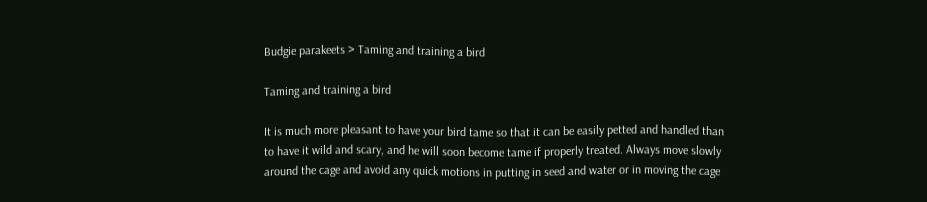Budgie parakeets > Taming and training a bird

Taming and training a bird

It is much more pleasant to have your bird tame so that it can be easily petted and handled than to have it wild and scary, and he will soon become tame if properly treated. Always move slowly around the cage and avoid any quick motions in putting in seed and water or in moving the cage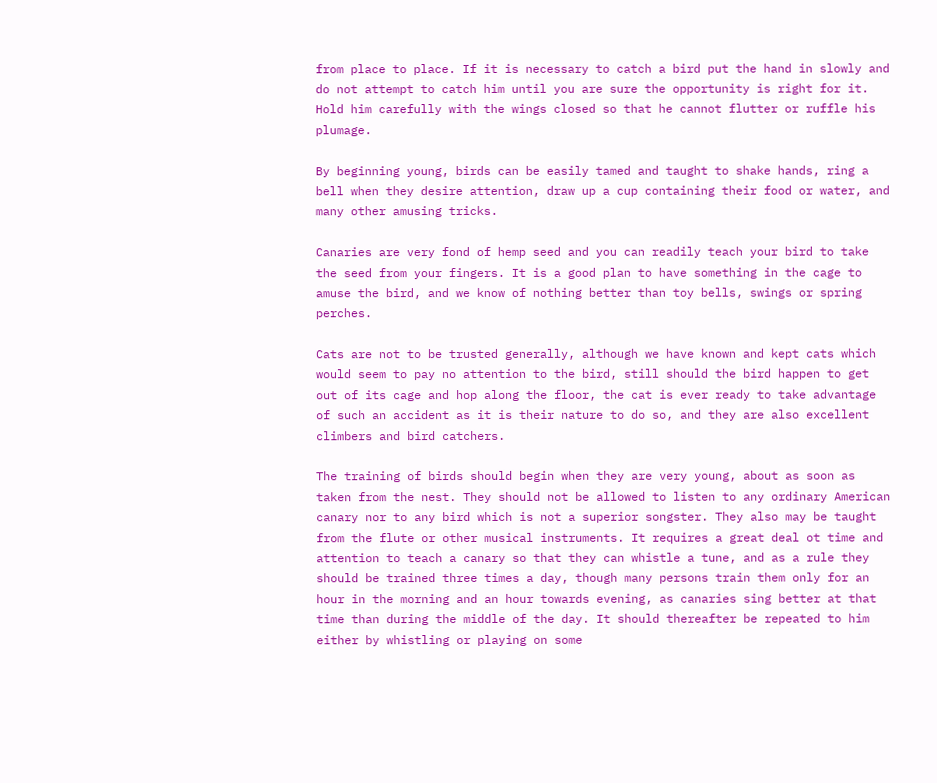from place to place. If it is necessary to catch a bird put the hand in slowly and do not attempt to catch him until you are sure the opportunity is right for it. Hold him carefully with the wings closed so that he cannot flutter or ruffle his plumage.

By beginning young, birds can be easily tamed and taught to shake hands, ring a bell when they desire attention, draw up a cup containing their food or water, and many other amusing tricks.

Canaries are very fond of hemp seed and you can readily teach your bird to take the seed from your fingers. It is a good plan to have something in the cage to amuse the bird, and we know of nothing better than toy bells, swings or spring perches.

Cats are not to be trusted generally, although we have known and kept cats which would seem to pay no attention to the bird, still should the bird happen to get out of its cage and hop along the floor, the cat is ever ready to take advantage of such an accident as it is their nature to do so, and they are also excellent climbers and bird catchers.

The training of birds should begin when they are very young, about as soon as taken from the nest. They should not be allowed to listen to any ordinary American canary nor to any bird which is not a superior songster. They also may be taught from the flute or other musical instruments. It requires a great deal ot time and attention to teach a canary so that they can whistle a tune, and as a rule they should be trained three times a day, though many persons train them only for an hour in the morning and an hour towards evening, as canaries sing better at that time than during the middle of the day. It should thereafter be repeated to him either by whistling or playing on some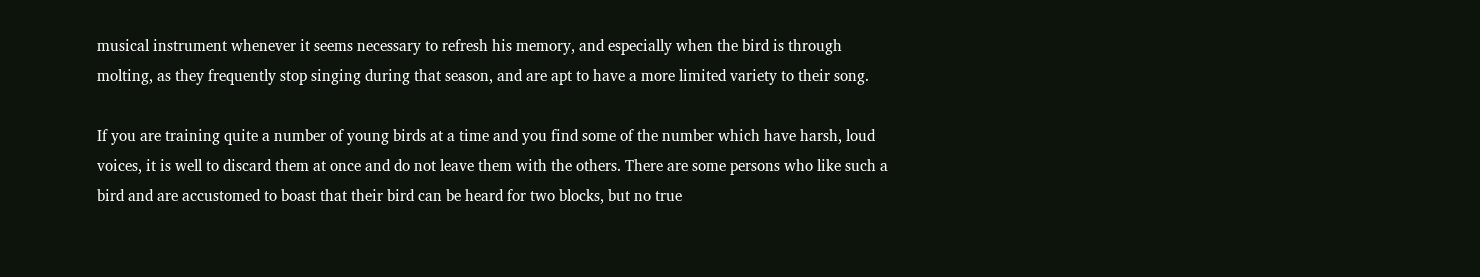musical instrument whenever it seems necessary to refresh his memory, and especially when the bird is through molting, as they frequently stop singing during that season, and are apt to have a more limited variety to their song.

If you are training quite a number of young birds at a time and you find some of the number which have harsh, loud voices, it is well to discard them at once and do not leave them with the others. There are some persons who like such a bird and are accustomed to boast that their bird can be heard for two blocks, but no true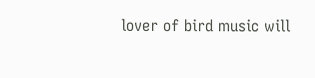lover of bird music will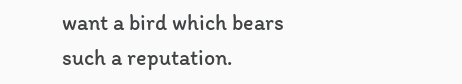want a bird which bears such a reputation.